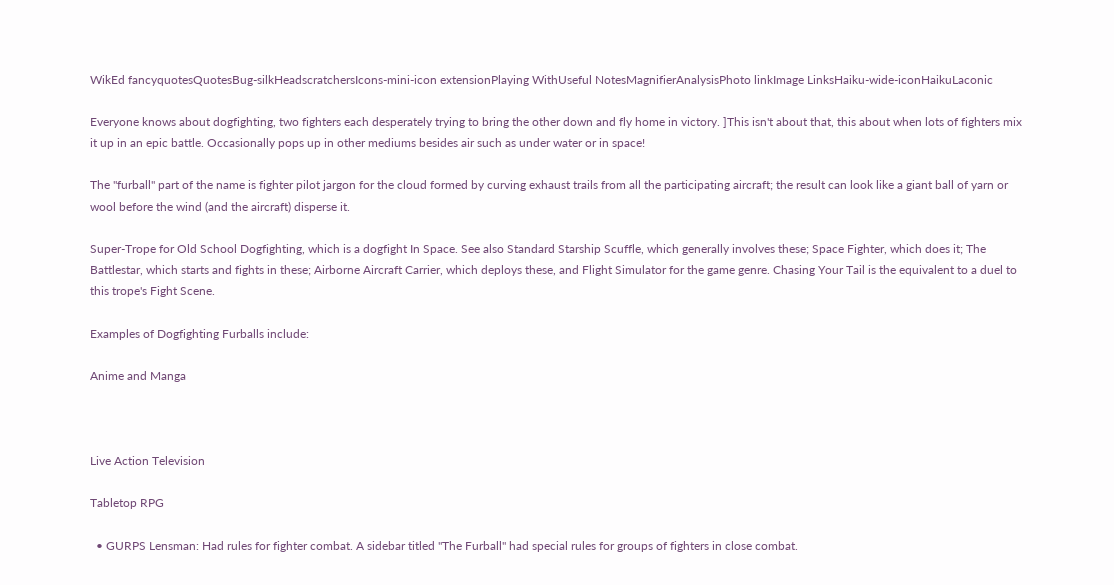WikEd fancyquotesQuotesBug-silkHeadscratchersIcons-mini-icon extensionPlaying WithUseful NotesMagnifierAnalysisPhoto linkImage LinksHaiku-wide-iconHaikuLaconic

Everyone knows about dogfighting, two fighters each desperately trying to bring the other down and fly home in victory. ]This isn't about that, this about when lots of fighters mix it up in an epic battle. Occasionally pops up in other mediums besides air such as under water or in space!

The "furball" part of the name is fighter pilot jargon for the cloud formed by curving exhaust trails from all the participating aircraft; the result can look like a giant ball of yarn or wool before the wind (and the aircraft) disperse it.

Super-Trope for Old School Dogfighting, which is a dogfight In Space. See also Standard Starship Scuffle, which generally involves these; Space Fighter, which does it; The Battlestar, which starts and fights in these; Airborne Aircraft Carrier, which deploys these, and Flight Simulator for the game genre. Chasing Your Tail is the equivalent to a duel to this trope's Fight Scene.

Examples of Dogfighting Furballs include:

Anime and Manga



Live Action Television

Tabletop RPG

  • GURPS Lensman: Had rules for fighter combat. A sidebar titled "The Furball" had special rules for groups of fighters in close combat.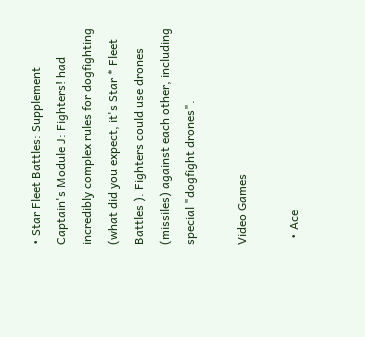• Star Fleet Battles: Supplement Captain's Module J: Fighters! had incredibly complex rules for dogfighting (what did you expect, it's Star * Fleet Battles ). Fighters could use drones (missiles) against each other, including special "dogfight drones".

Video Games

  • Ace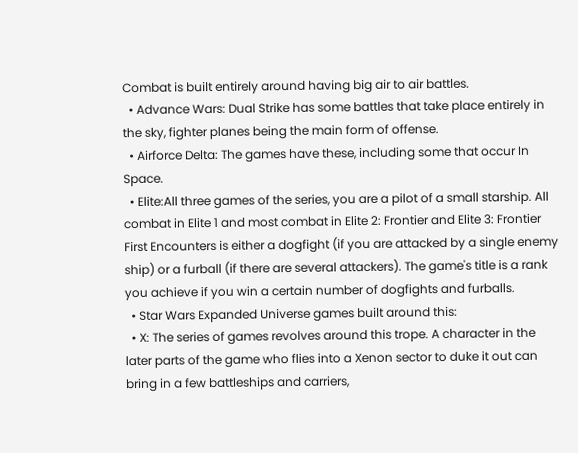Combat is built entirely around having big air to air battles.
  • Advance Wars: Dual Strike has some battles that take place entirely in the sky, fighter planes being the main form of offense.
  • Airforce Delta: The games have these, including some that occur In Space.
  • Elite:All three games of the series, you are a pilot of a small starship. All combat in Elite 1 and most combat in Elite 2: Frontier and Elite 3: Frontier First Encounters is either a dogfight (if you are attacked by a single enemy ship) or a furball (if there are several attackers). The game's title is a rank you achieve if you win a certain number of dogfights and furballs.
  • Star Wars Expanded Universe games built around this:
  • X: The series of games revolves around this trope. A character in the later parts of the game who flies into a Xenon sector to duke it out can bring in a few battleships and carriers,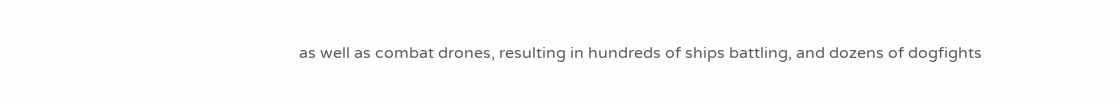as well as combat drones, resulting in hundreds of ships battling, and dozens of dogfights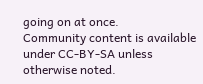going on at once.
Community content is available under CC-BY-SA unless otherwise noted.